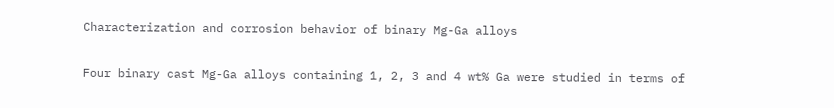Characterization and corrosion behavior of binary Mg-Ga alloys


Four binary cast Mg-Ga alloys containing 1, 2, 3 and 4 wt% Ga were studied in terms of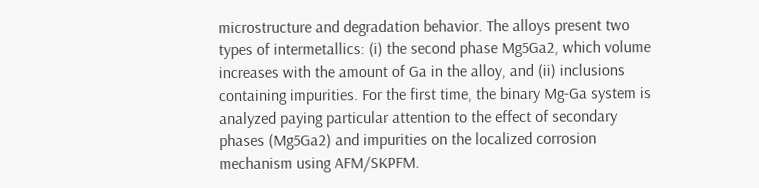microstructure and degradation behavior. The alloys present two types of intermetallics: (i) the second phase Mg5Ga2, which volume increases with the amount of Ga in the alloy, and (ii) inclusions containing impurities. For the first time, the binary Mg-Ga system is analyzed paying particular attention to the effect of secondary phases (Mg5Ga2) and impurities on the localized corrosion mechanism using AFM/SKPFM.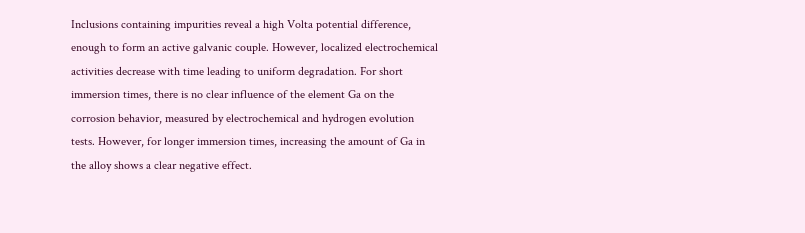Inclusions containing impurities reveal a high Volta potential difference, enough to form an active galvanic couple. However, localized electrochemical activities decrease with time leading to uniform degradation. For short immersion times, there is no clear influence of the element Ga on the corrosion behavior, measured by electrochemical and hydrogen evolution tests. However, for longer immersion times, increasing the amount of Ga in the alloy shows a clear negative effect.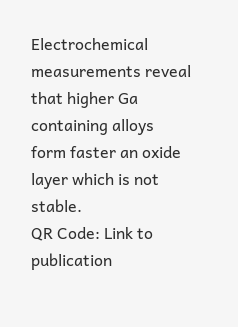Electrochemical measurements reveal that higher Ga containing alloys form faster an oxide layer which is not stable.
QR Code: Link to publication